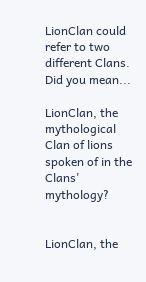LionClan could refer to two different Clans. Did you mean...

LionClan, the mythological Clan of lions spoken of in the Clans' mythology?


LionClan, the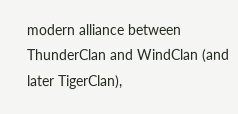modern alliance between ThunderClan and WindClan (and later TigerClan),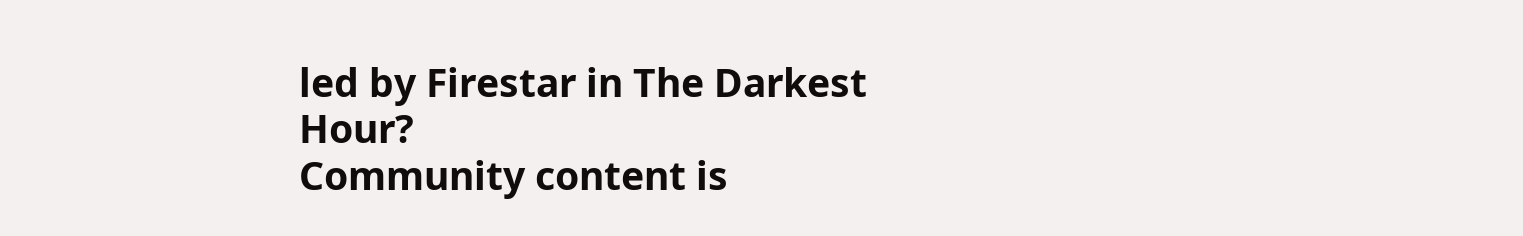led by Firestar in The Darkest Hour?
Community content is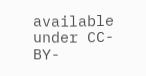available under CC-BY-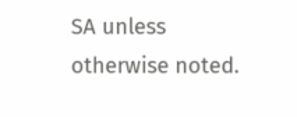SA unless otherwise noted.